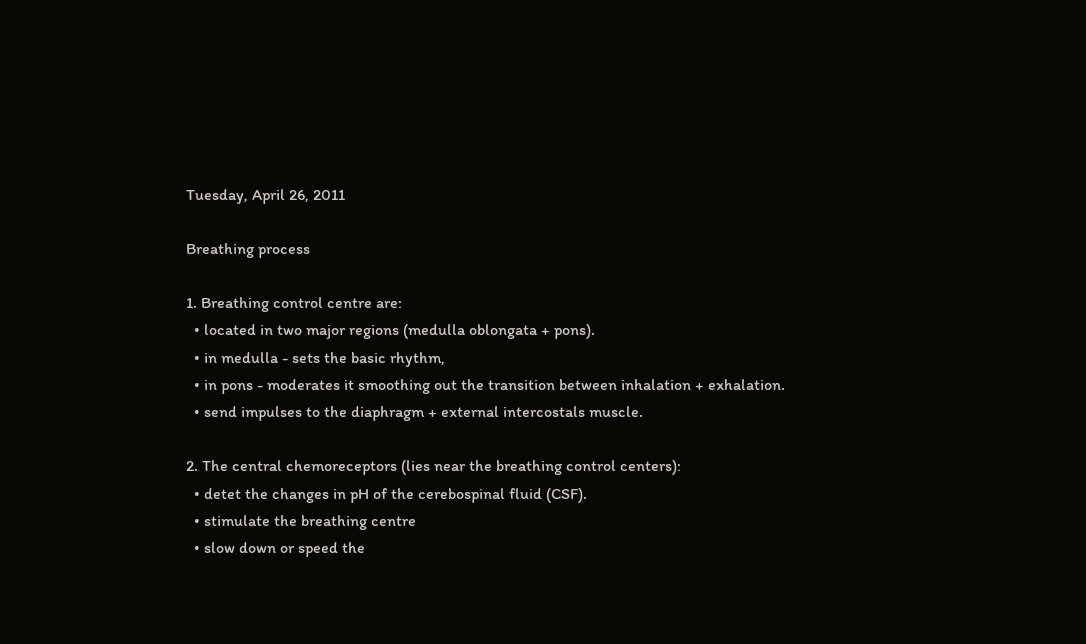Tuesday, April 26, 2011

Breathing process

1. Breathing control centre are:
  • located in two major regions (medulla oblongata + pons).
  • in medulla - sets the basic rhythm,
  • in pons - moderates it smoothing out the transition between inhalation + exhalation.
  • send impulses to the diaphragm + external intercostals muscle.

2. The central chemoreceptors (lies near the breathing control centers):
  • detet the changes in pH of the cerebospinal fluid (CSF).
  • stimulate the breathing centre
  • slow down or speed the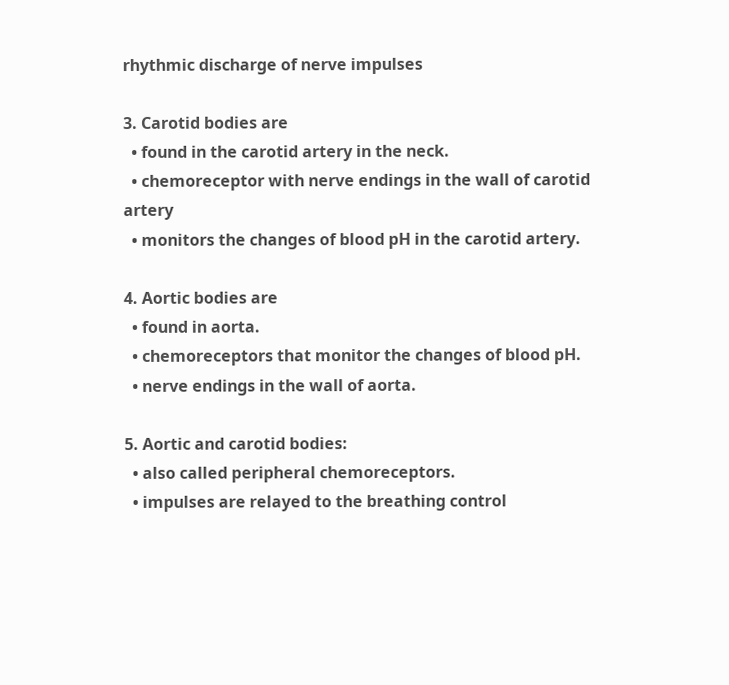rhythmic discharge of nerve impulses

3. Carotid bodies are
  • found in the carotid artery in the neck.
  • chemoreceptor with nerve endings in the wall of carotid artery
  • monitors the changes of blood pH in the carotid artery.

4. Aortic bodies are
  • found in aorta.
  • chemoreceptors that monitor the changes of blood pH.
  • nerve endings in the wall of aorta.

5. Aortic and carotid bodies:
  • also called peripheral chemoreceptors.
  • impulses are relayed to the breathing control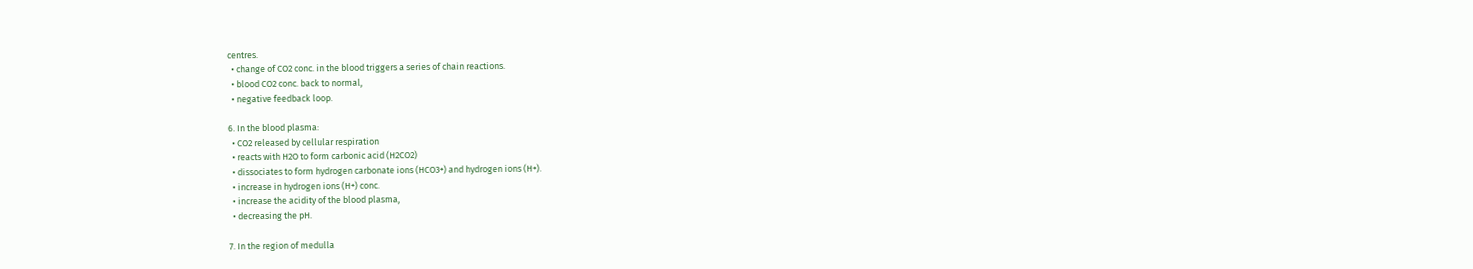centres.
  • change of CO2 conc. in the blood triggers a series of chain reactions.
  • blood CO2 conc. back to normal,
  • negative feedback loop.

6. In the blood plasma:
  • CO2 released by cellular respiration
  • reacts with H2O to form carbonic acid (H2CO2)
  • dissociates to form hydrogen carbonate ions (HCO3+) and hydrogen ions (H+).
  • increase in hydrogen ions (H+) conc.
  • increase the acidity of the blood plasma,
  • decreasing the pH.

7. In the region of medulla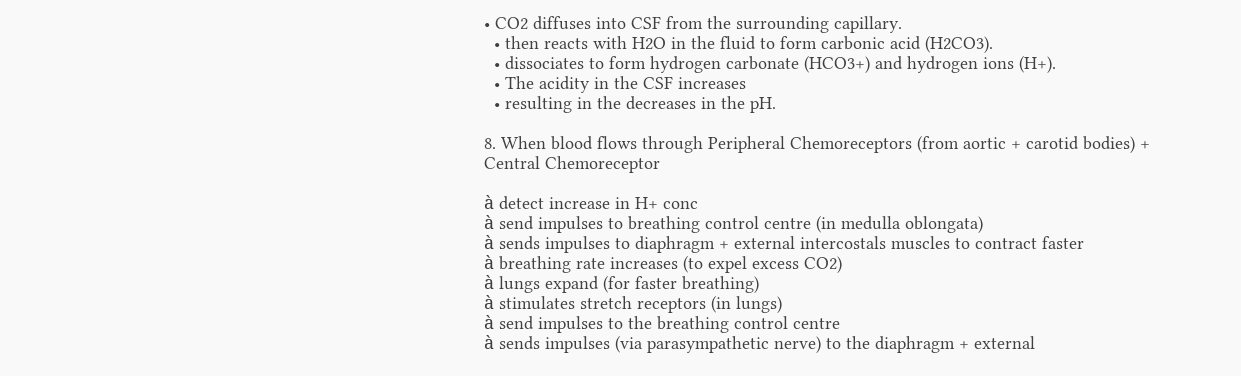• CO2 diffuses into CSF from the surrounding capillary.
  • then reacts with H2O in the fluid to form carbonic acid (H2CO3).
  • dissociates to form hydrogen carbonate (HCO3+) and hydrogen ions (H+).
  • The acidity in the CSF increases
  • resulting in the decreases in the pH.

8. When blood flows through Peripheral Chemoreceptors (from aortic + carotid bodies) + Central Chemoreceptor

à detect increase in H+ conc
à send impulses to breathing control centre (in medulla oblongata)
à sends impulses to diaphragm + external intercostals muscles to contract faster
à breathing rate increases (to expel excess CO2)
à lungs expand (for faster breathing)
à stimulates stretch receptors (in lungs)
à send impulses to the breathing control centre
à sends impulses (via parasympathetic nerve) to the diaphragm + external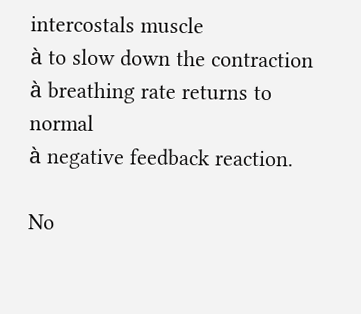intercostals muscle
à to slow down the contraction
à breathing rate returns to normal
à negative feedback reaction.

No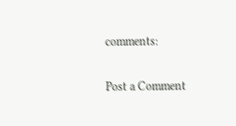comments:

Post a Comment